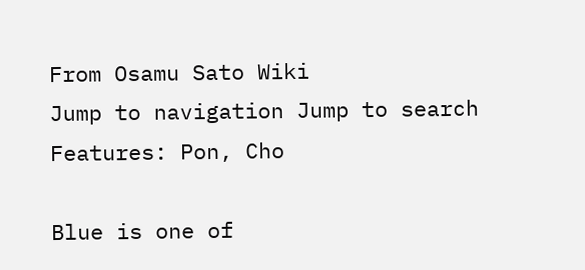From Osamu Sato Wiki
Jump to navigation Jump to search
Features: Pon, Cho

Blue is one of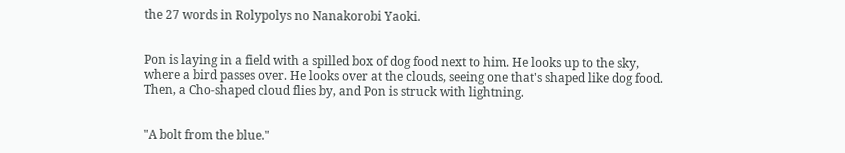the 27 words in Rolypolys no Nanakorobi Yaoki.


Pon is laying in a field with a spilled box of dog food next to him. He looks up to the sky, where a bird passes over. He looks over at the clouds, seeing one that's shaped like dog food. Then, a Cho-shaped cloud flies by, and Pon is struck with lightning.


"A bolt from the blue."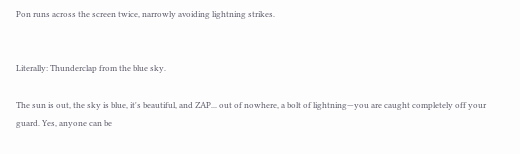Pon runs across the screen twice, narrowly avoiding lightning strikes.


Literally: Thunderclap from the blue sky.

The sun is out, the sky is blue, it's beautiful, and ZAP... out of nowhere, a bolt of lightning—you are caught completely off your guard. Yes, anyone can be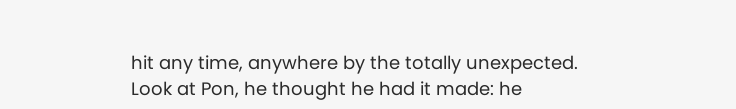hit any time, anywhere by the totally unexpected. Look at Pon, he thought he had it made: he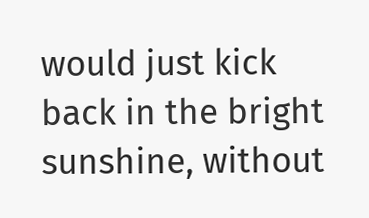would just kick back in the bright sunshine, without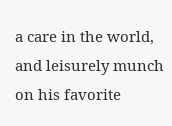a care in the world, and leisurely munch on his favorite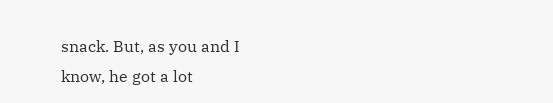snack. But, as you and I know, he got a lot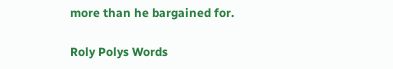more than he bargained for.

Roly Polys Words